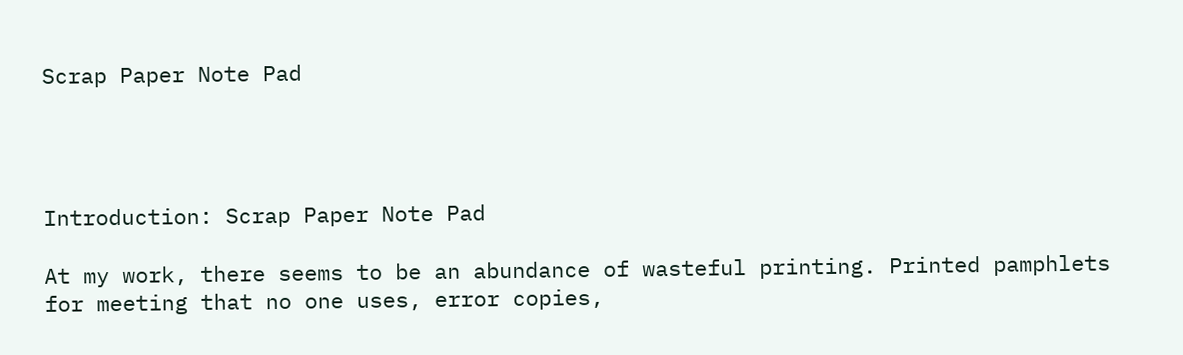Scrap Paper Note Pad




Introduction: Scrap Paper Note Pad

At my work, there seems to be an abundance of wasteful printing. Printed pamphlets for meeting that no one uses, error copies,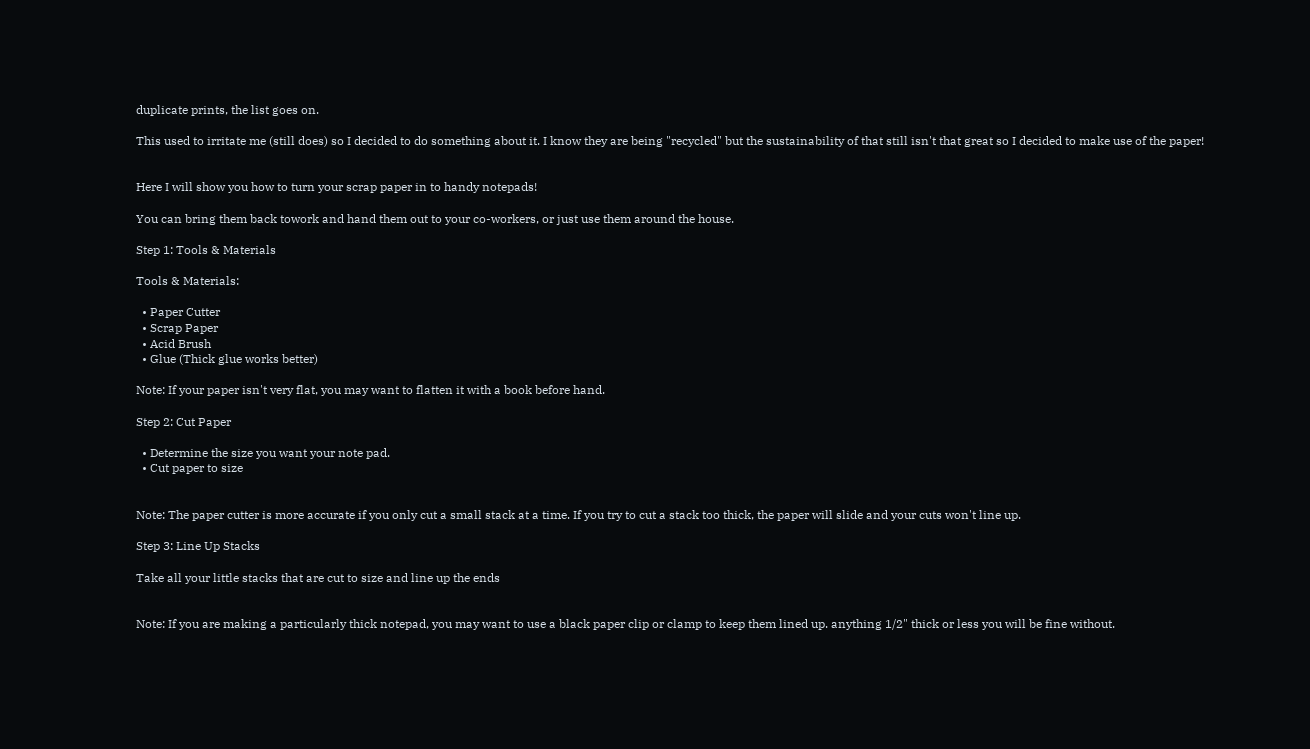duplicate prints, the list goes on.

This used to irritate me (still does) so I decided to do something about it. I know they are being "recycled" but the sustainability of that still isn't that great so I decided to make use of the paper!


Here I will show you how to turn your scrap paper in to handy notepads!

You can bring them back towork and hand them out to your co-workers, or just use them around the house.

Step 1: Tools & Materials

Tools & Materials:

  • Paper Cutter
  • Scrap Paper
  • Acid Brush
  • Glue (Thick glue works better)

Note: If your paper isn't very flat, you may want to flatten it with a book before hand.

Step 2: Cut Paper

  • Determine the size you want your note pad.
  • Cut paper to size


Note: The paper cutter is more accurate if you only cut a small stack at a time. If you try to cut a stack too thick, the paper will slide and your cuts won't line up.

Step 3: Line Up Stacks

Take all your little stacks that are cut to size and line up the ends


Note: If you are making a particularly thick notepad, you may want to use a black paper clip or clamp to keep them lined up. anything 1/2" thick or less you will be fine without.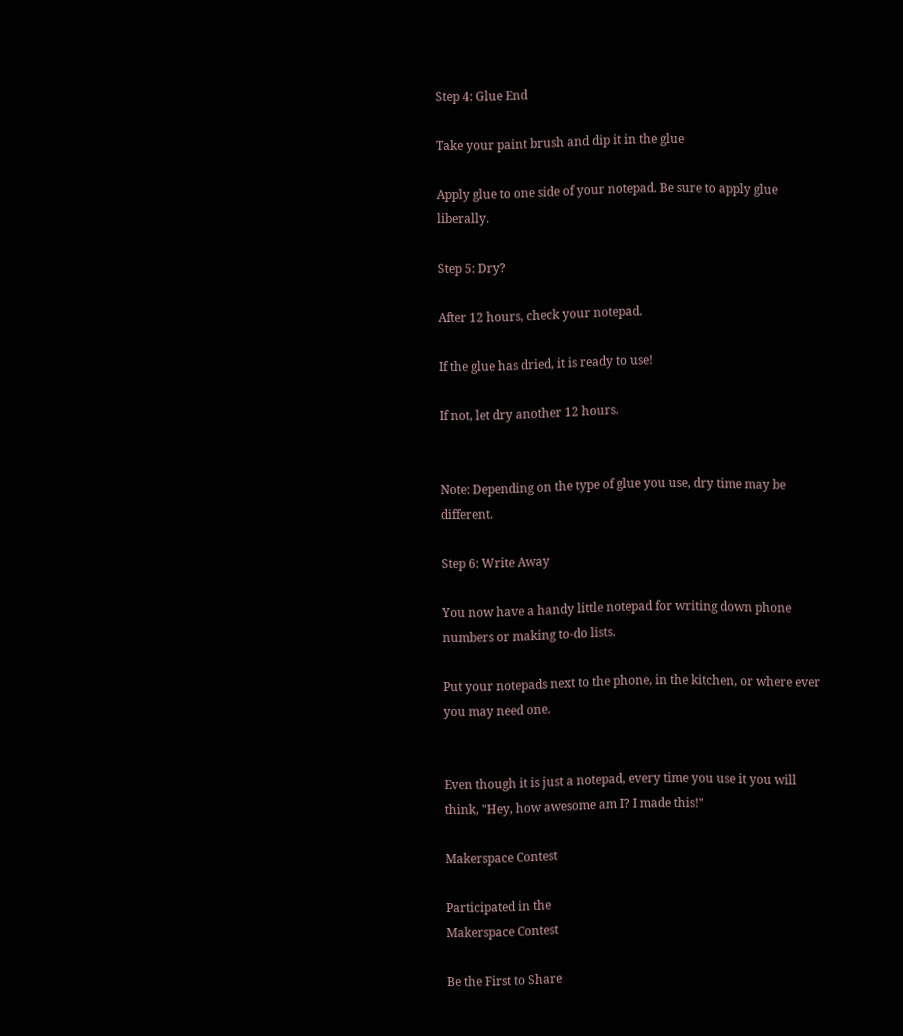Step 4: Glue End

Take your paint brush and dip it in the glue

Apply glue to one side of your notepad. Be sure to apply glue liberally.

Step 5: Dry?

After 12 hours, check your notepad.

If the glue has dried, it is ready to use!

If not, let dry another 12 hours.


Note: Depending on the type of glue you use, dry time may be different.

Step 6: Write Away

You now have a handy little notepad for writing down phone numbers or making to-do lists.

Put your notepads next to the phone, in the kitchen, or where ever you may need one.


Even though it is just a notepad, every time you use it you will think, "Hey, how awesome am I? I made this!"

Makerspace Contest

Participated in the
Makerspace Contest

Be the First to Share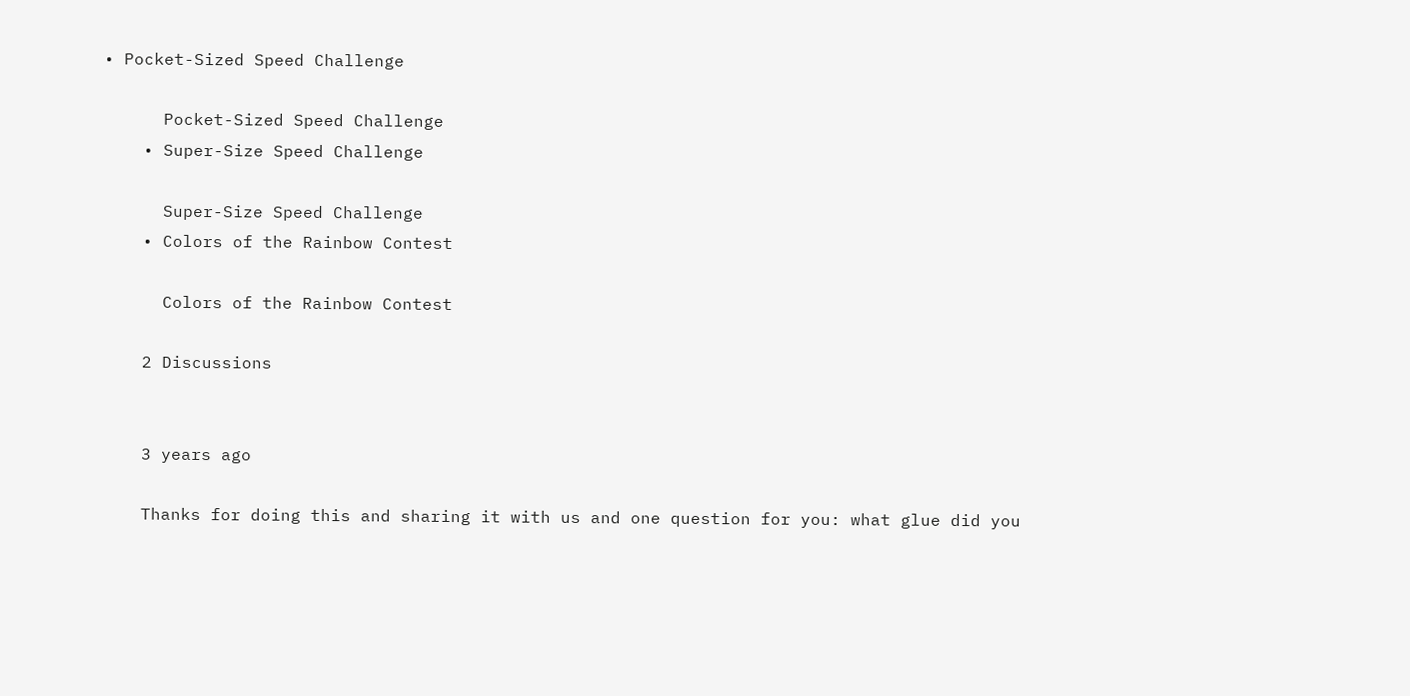• Pocket-Sized Speed Challenge

      Pocket-Sized Speed Challenge
    • Super-Size Speed Challenge

      Super-Size Speed Challenge
    • Colors of the Rainbow Contest

      Colors of the Rainbow Contest

    2 Discussions


    3 years ago

    Thanks for doing this and sharing it with us and one question for you: what glue did you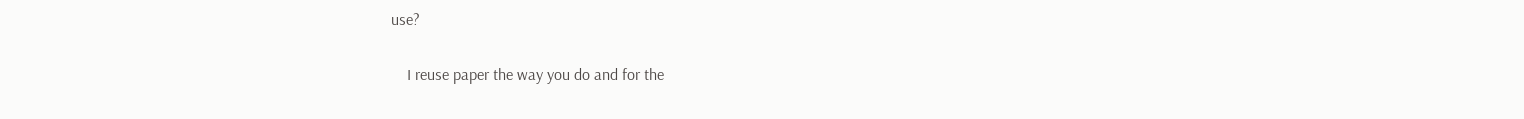use?

    I reuse paper the way you do and for the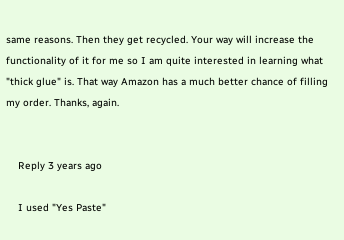same reasons. Then they get recycled. Your way will increase the functionality of it for me so I am quite interested in learning what "thick glue" is. That way Amazon has a much better chance of filling my order. Thanks, again.


    Reply 3 years ago

    I used "Yes Paste"